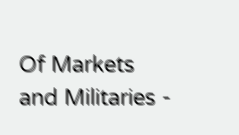Of Markets and Militaries -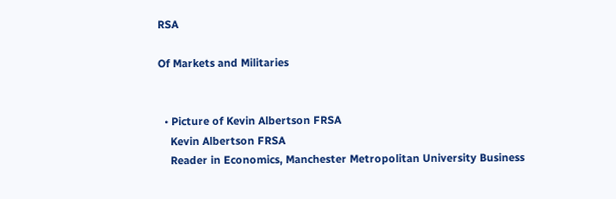RSA

Of Markets and Militaries


  • Picture of Kevin Albertson FRSA
    Kevin Albertson FRSA
    Reader in Economics, Manchester Metropolitan University Business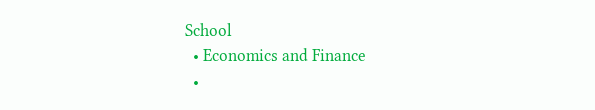School
  • Economics and Finance
  •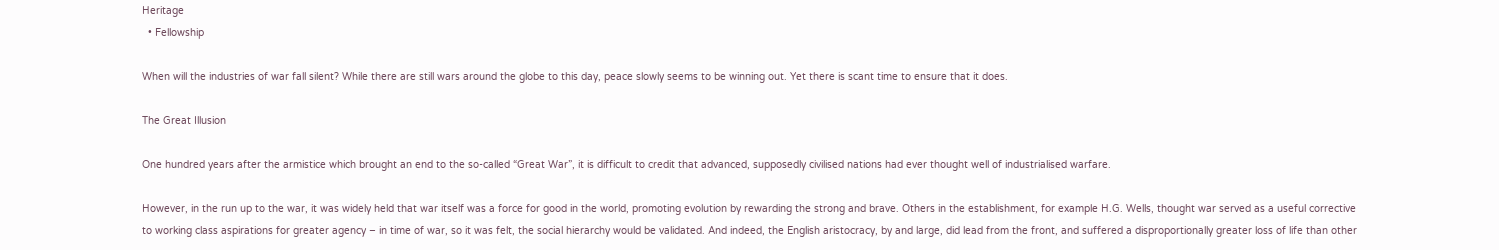Heritage
  • Fellowship

When will the industries of war fall silent? While there are still wars around the globe to this day, peace slowly seems to be winning out. Yet there is scant time to ensure that it does.

The Great Illusion

One hundred years after the armistice which brought an end to the so-called “Great War”, it is difficult to credit that advanced, supposedly civilised nations had ever thought well of industrialised warfare.

However, in the run up to the war, it was widely held that war itself was a force for good in the world, promoting evolution by rewarding the strong and brave. Others in the establishment, for example H.G. Wells, thought war served as a useful corrective to working class aspirations for greater agency – in time of war, so it was felt, the social hierarchy would be validated. And indeed, the English aristocracy, by and large, did lead from the front, and suffered a disproportionally greater loss of life than other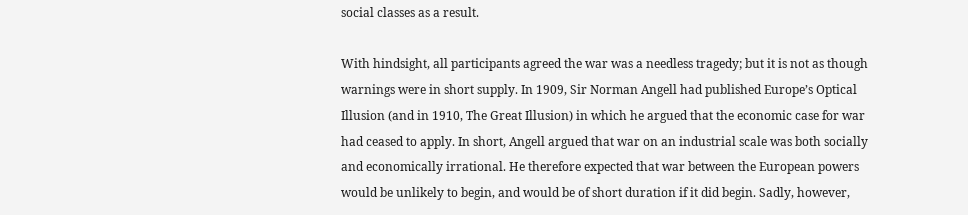social classes as a result.

With hindsight, all participants agreed the war was a needless tragedy; but it is not as though warnings were in short supply. In 1909, Sir Norman Angell had published Europe’s Optical Illusion (and in 1910, The Great Illusion) in which he argued that the economic case for war had ceased to apply. In short, Angell argued that war on an industrial scale was both socially and economically irrational. He therefore expected that war between the European powers would be unlikely to begin, and would be of short duration if it did begin. Sadly, however,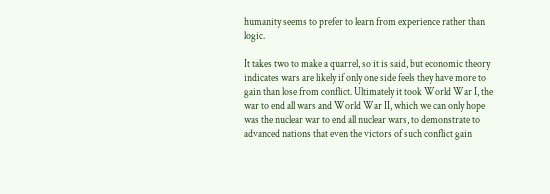humanity seems to prefer to learn from experience rather than logic.

It takes two to make a quarrel, so it is said, but economic theory indicates wars are likely if only one side feels they have more to gain than lose from conflict. Ultimately it took World War I, the war to end all wars and World War II, which we can only hope was the nuclear war to end all nuclear wars, to demonstrate to advanced nations that even the victors of such conflict gain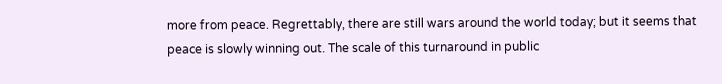more from peace. Regrettably, there are still wars around the world today; but it seems that peace is slowly winning out. The scale of this turnaround in public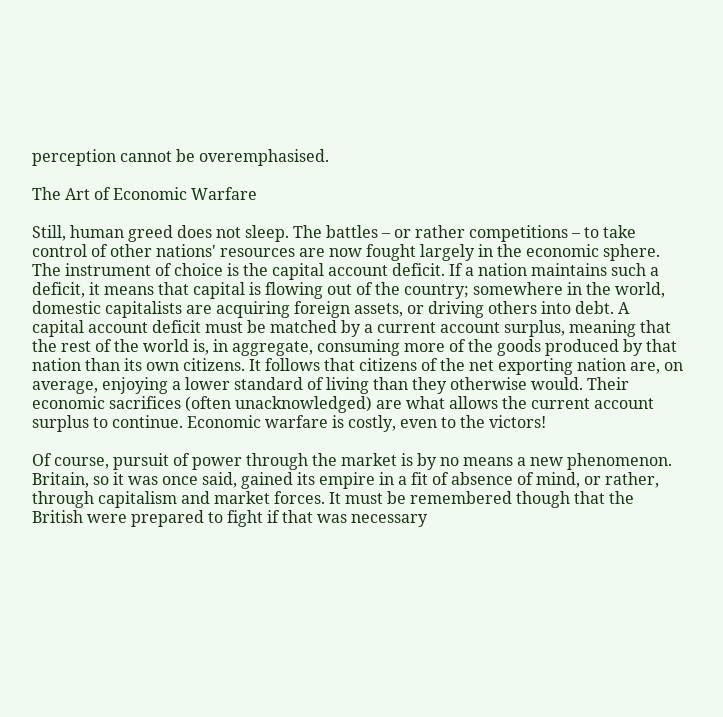perception cannot be overemphasised.

The Art of Economic Warfare

Still, human greed does not sleep. The battles – or rather competitions – to take control of other nations' resources are now fought largely in the economic sphere. The instrument of choice is the capital account deficit. If a nation maintains such a deficit, it means that capital is flowing out of the country; somewhere in the world, domestic capitalists are acquiring foreign assets, or driving others into debt. A capital account deficit must be matched by a current account surplus, meaning that the rest of the world is, in aggregate, consuming more of the goods produced by that nation than its own citizens. It follows that citizens of the net exporting nation are, on average, enjoying a lower standard of living than they otherwise would. Their economic sacrifices (often unacknowledged) are what allows the current account surplus to continue. Economic warfare is costly, even to the victors!

Of course, pursuit of power through the market is by no means a new phenomenon. Britain, so it was once said, gained its empire in a fit of absence of mind, or rather, through capitalism and market forces. It must be remembered though that the British were prepared to fight if that was necessary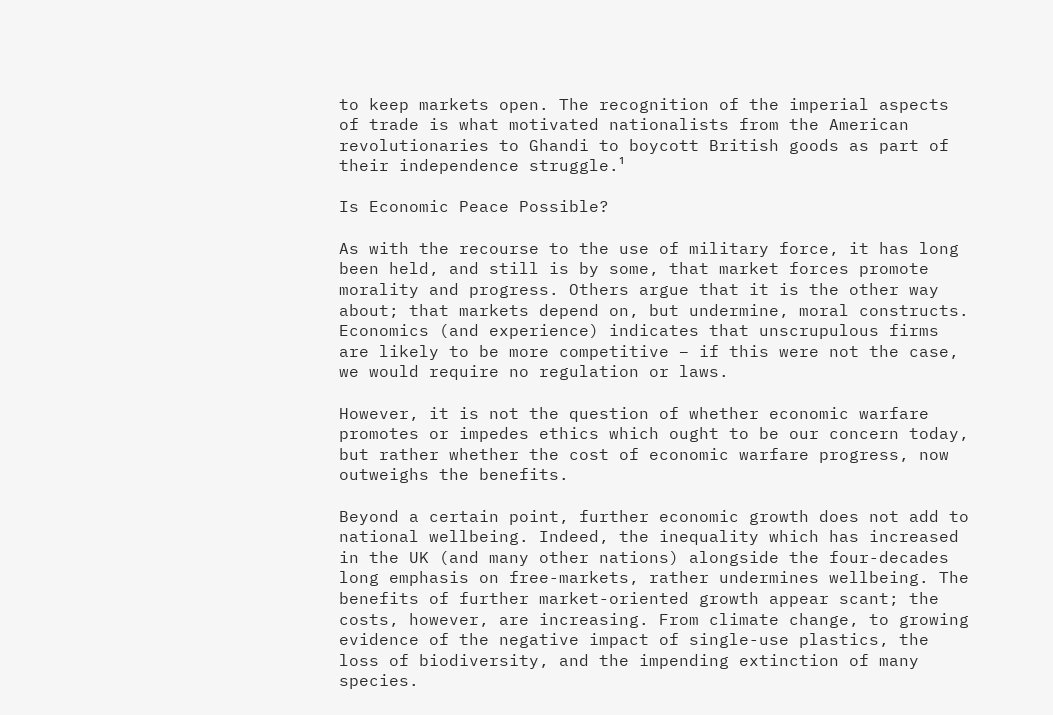to keep markets open. The recognition of the imperial aspects of trade is what motivated nationalists from the American revolutionaries to Ghandi to boycott British goods as part of their independence struggle.¹

Is Economic Peace Possible?

As with the recourse to the use of military force, it has long been held, and still is by some, that market forces promote morality and progress. Others argue that it is the other way about; that markets depend on, but undermine, moral constructs. Economics (and experience) indicates that unscrupulous firms are likely to be more competitive – if this were not the case, we would require no regulation or laws.

However, it is not the question of whether economic warfare promotes or impedes ethics which ought to be our concern today, but rather whether the cost of economic warfare progress, now outweighs the benefits.

Beyond a certain point, further economic growth does not add to national wellbeing. Indeed, the inequality which has increased in the UK (and many other nations) alongside the four-decades long emphasis on free-markets, rather undermines wellbeing. The benefits of further market-oriented growth appear scant; the costs, however, are increasing. From climate change, to growing evidence of the negative impact of single-use plastics, the loss of biodiversity, and the impending extinction of many species.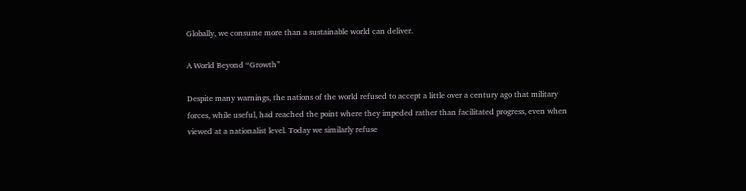Globally, we consume more than a sustainable world can deliver.

A World Beyond “Growth”

Despite many warnings, the nations of the world refused to accept a little over a century ago that military forces, while useful, had reached the point where they impeded rather than facilitated progress, even when viewed at a nationalist level. Today we similarly refuse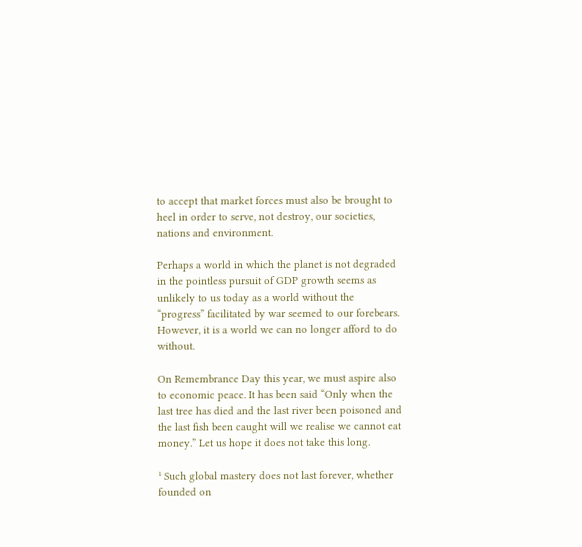to accept that market forces must also be brought to heel in order to serve, not destroy, our societies, nations and environment.

Perhaps a world in which the planet is not degraded in the pointless pursuit of GDP growth seems as unlikely to us today as a world without the “progress” facilitated by war seemed to our forebears. However, it is a world we can no longer afford to do without.

On Remembrance Day this year, we must aspire also to economic peace. It has been said “Only when the last tree has died and the last river been poisoned and the last fish been caught will we realise we cannot eat money.” Let us hope it does not take this long.

¹ Such global mastery does not last forever, whether founded on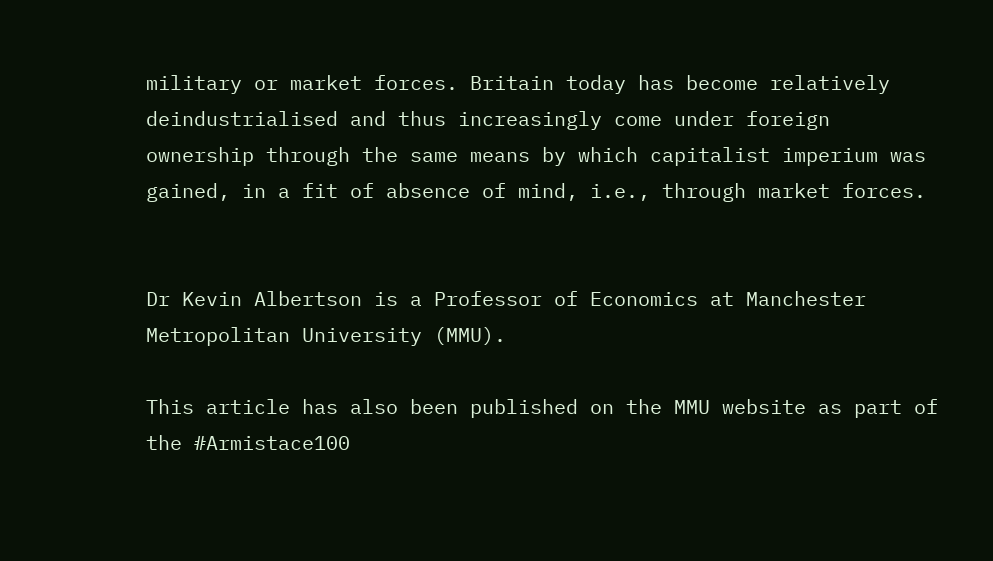military or market forces. Britain today has become relatively deindustrialised and thus increasingly come under foreign ownership through the same means by which capitalist imperium was gained, in a fit of absence of mind, i.e., through market forces.


Dr Kevin Albertson is a Professor of Economics at Manchester Metropolitan University (MMU).

This article has also been published on the MMU website as part of the #Armistace100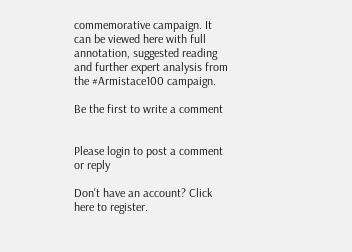commemorative campaign. It can be viewed here with full annotation, suggested reading and further expert analysis from the #Armistace100 campaign.

Be the first to write a comment


Please login to post a comment or reply

Don't have an account? Click here to register.